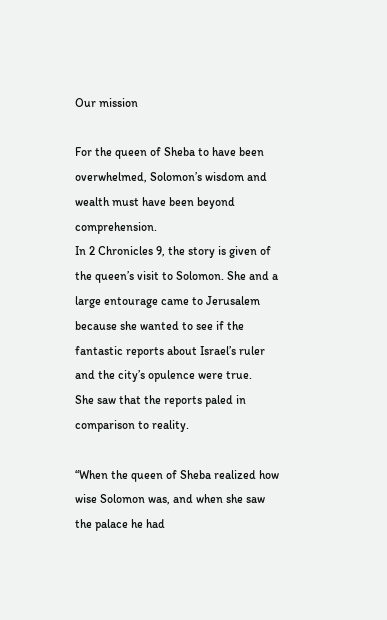Our mission

For the queen of Sheba to have been overwhelmed, Solomon’s wisdom and wealth must have been beyond comprehension.
In 2 Chronicles 9, the story is given of the queen’s visit to Solomon. She and a large entourage came to Jerusalem because she wanted to see if the fantastic reports about Israel’s ruler and the city’s opulence were true.
She saw that the reports paled in comparison to reality.

“When the queen of Sheba realized how wise Solomon was, and when she saw the palace he had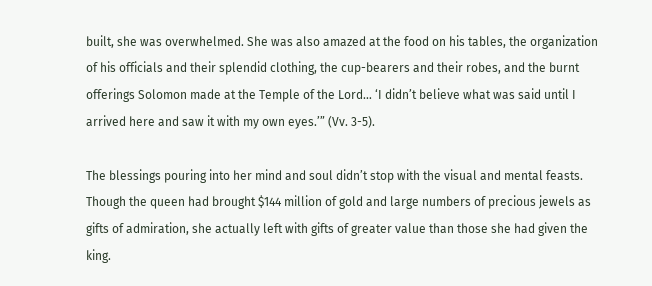built, she was overwhelmed. She was also amazed at the food on his tables, the organization of his officials and their splendid clothing, the cup-bearers and their robes, and the burnt offerings Solomon made at the Temple of the Lord… ‘I didn’t believe what was said until I arrived here and saw it with my own eyes.’” (Vv. 3-5).

The blessings pouring into her mind and soul didn’t stop with the visual and mental feasts. Though the queen had brought $144 million of gold and large numbers of precious jewels as gifts of admiration, she actually left with gifts of greater value than those she had given the king.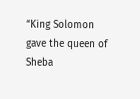“King Solomon gave the queen of Sheba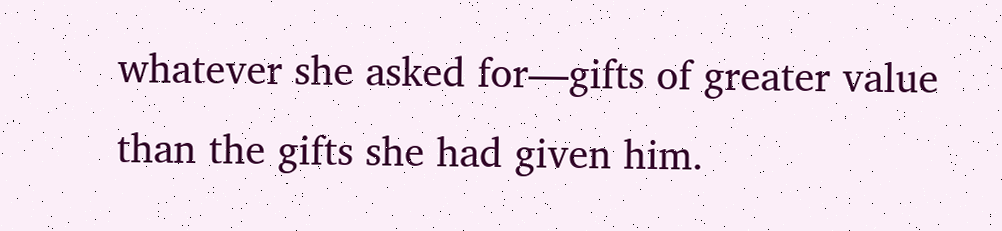whatever she asked for—gifts of greater value than the gifts she had given him.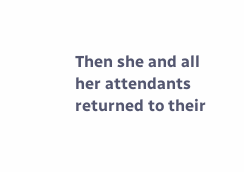Then she and all her attendants returned to their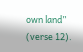own land” (verse 12).